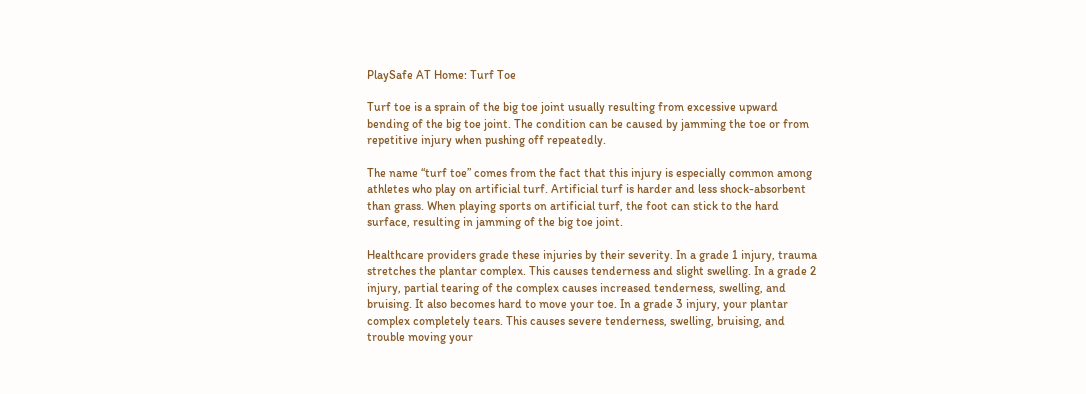PlaySafe AT Home: Turf Toe

Turf toe is a sprain of the big toe joint usually resulting from excessive upward bending of the big toe joint. The condition can be caused by jamming the toe or from repetitive injury when pushing off repeatedly.

The name “turf toe” comes from the fact that this injury is especially common among athletes who play on artificial turf. Artificial turf is harder and less shock-absorbent than grass. When playing sports on artificial turf, the foot can stick to the hard surface, resulting in jamming of the big toe joint.

Healthcare providers grade these injuries by their severity. In a grade 1 injury, trauma stretches the plantar complex. This causes tenderness and slight swelling. In a grade 2 injury, partial tearing of the complex causes increased tenderness, swelling, and bruising. It also becomes hard to move your toe. In a grade 3 injury, your plantar complex completely tears. This causes severe tenderness, swelling, bruising, and trouble moving your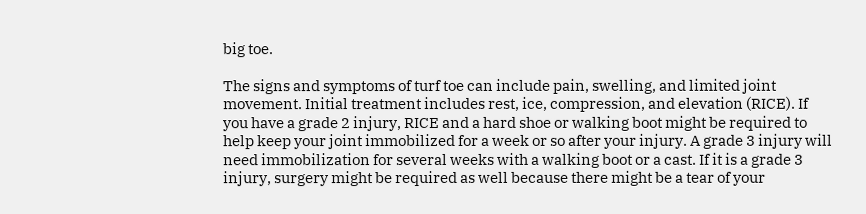big toe.

The signs and symptoms of turf toe can include pain, swelling, and limited joint movement. Initial treatment includes rest, ice, compression, and elevation (RICE). If you have a grade 2 injury, RICE and a hard shoe or walking boot might be required to help keep your joint immobilized for a week or so after your injury. A grade 3 injury will need immobilization for several weeks with a walking boot or a cast. If it is a grade 3 injury, surgery might be required as well because there might be a tear of your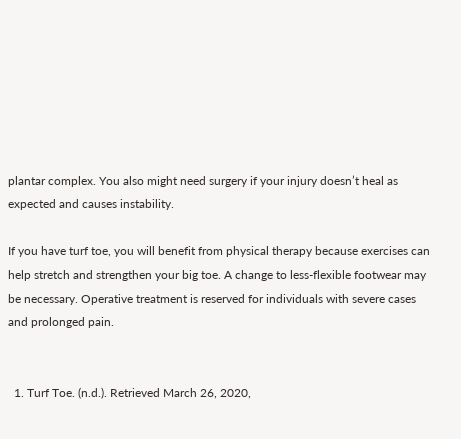plantar complex. You also might need surgery if your injury doesn’t heal as expected and causes instability.

If you have turf toe, you will benefit from physical therapy because exercises can help stretch and strengthen your big toe. A change to less-flexible footwear may be necessary. Operative treatment is reserved for individuals with severe cases and prolonged pain.


  1. Turf Toe. (n.d.). Retrieved March 26, 2020,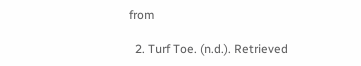from

  2. Turf Toe. (n.d.). Retrieved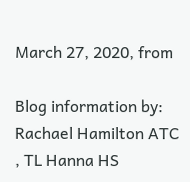March 27, 2020, from

Blog information by: Rachael Hamilton ATC , TL Hanna HS